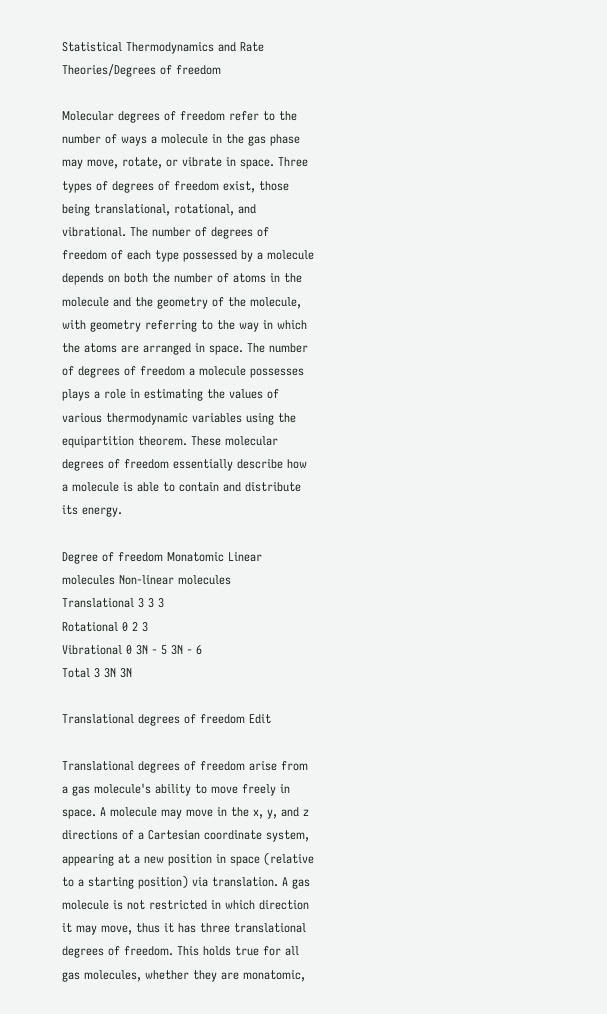Statistical Thermodynamics and Rate Theories/Degrees of freedom

Molecular degrees of freedom refer to the number of ways a molecule in the gas phase may move, rotate, or vibrate in space. Three types of degrees of freedom exist, those being translational, rotational, and vibrational. The number of degrees of freedom of each type possessed by a molecule depends on both the number of atoms in the molecule and the geometry of the molecule, with geometry referring to the way in which the atoms are arranged in space. The number of degrees of freedom a molecule possesses plays a role in estimating the values of various thermodynamic variables using the equipartition theorem. These molecular degrees of freedom essentially describe how a molecule is able to contain and distribute its energy.

Degree of freedom Monatomic Linear molecules Non-linear molecules
Translational 3 3 3
Rotational 0 2 3
Vibrational 0 3N - 5 3N - 6
Total 3 3N 3N

Translational degrees of freedom Edit

Translational degrees of freedom arise from a gas molecule's ability to move freely in space. A molecule may move in the x, y, and z directions of a Cartesian coordinate system, appearing at a new position in space (relative to a starting position) via translation. A gas molecule is not restricted in which direction it may move, thus it has three translational degrees of freedom. This holds true for all gas molecules, whether they are monatomic,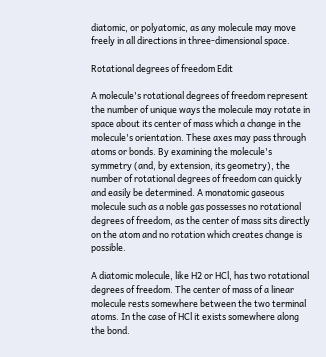diatomic, or polyatomic, as any molecule may move freely in all directions in three-dimensional space.

Rotational degrees of freedom Edit

A molecule's rotational degrees of freedom represent the number of unique ways the molecule may rotate in space about its center of mass which a change in the molecule's orientation. These axes may pass through atoms or bonds. By examining the molecule's symmetry (and, by extension, its geometry), the number of rotational degrees of freedom can quickly and easily be determined. A monatomic gaseous molecule such as a noble gas possesses no rotational degrees of freedom, as the center of mass sits directly on the atom and no rotation which creates change is possible.

A diatomic molecule, like H2 or HCl, has two rotational degrees of freedom. The center of mass of a linear molecule rests somewhere between the two terminal atoms. In the case of HCl it exists somewhere along the bond.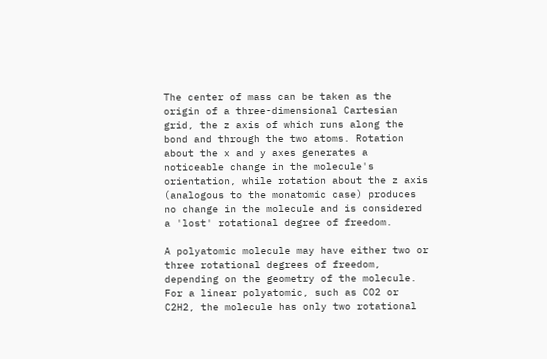The center of mass can be taken as the origin of a three-dimensional Cartesian grid, the z axis of which runs along the bond and through the two atoms. Rotation about the x and y axes generates a noticeable change in the molecule's orientation, while rotation about the z axis (analogous to the monatomic case) produces no change in the molecule and is considered a 'lost' rotational degree of freedom.

A polyatomic molecule may have either two or three rotational degrees of freedom, depending on the geometry of the molecule. For a linear polyatomic, such as CO2 or C2H2, the molecule has only two rotational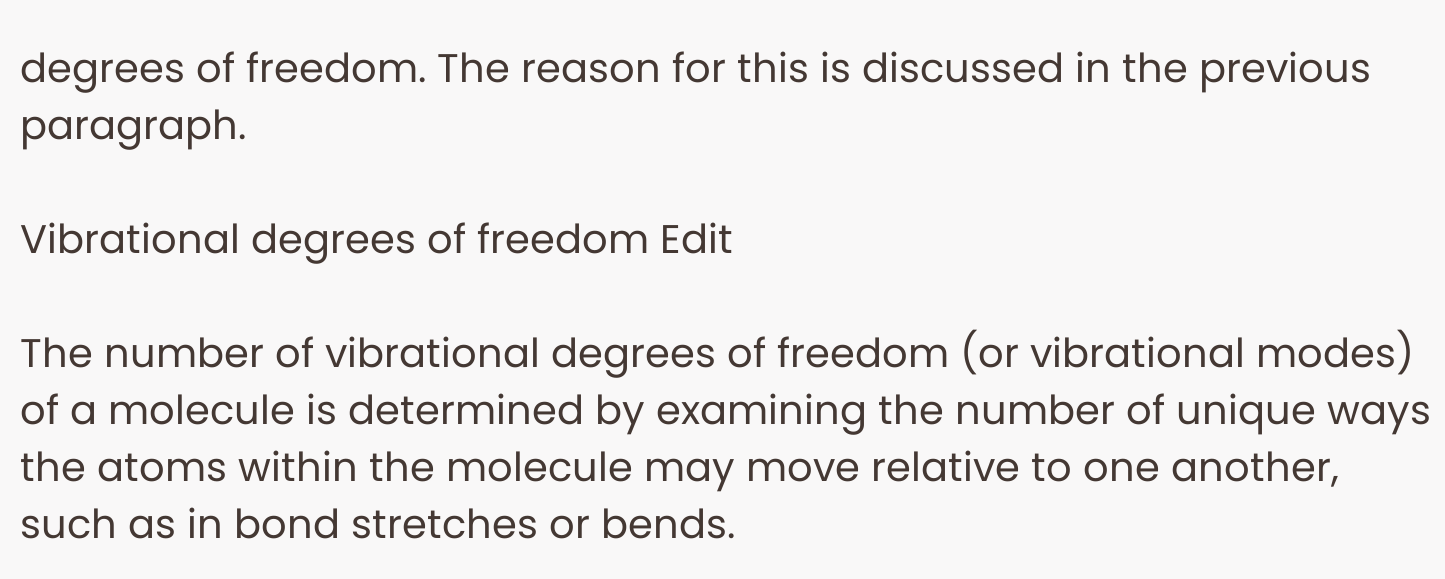degrees of freedom. The reason for this is discussed in the previous paragraph.

Vibrational degrees of freedom Edit

The number of vibrational degrees of freedom (or vibrational modes) of a molecule is determined by examining the number of unique ways the atoms within the molecule may move relative to one another, such as in bond stretches or bends.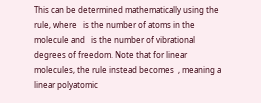This can be determined mathematically using the   rule, where   is the number of atoms in the molecule and   is the number of vibrational degrees of freedom. Note that for linear molecules, the rule instead becomes  , meaning a linear polyatomic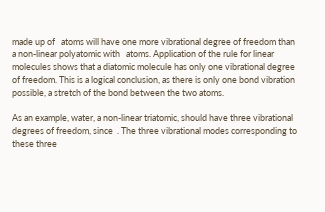made up of   atoms will have one more vibrational degree of freedom than a non-linear polyatomic with   atoms. Application of the rule for linear molecules shows that a diatomic molecule has only one vibrational degree of freedom. This is a logical conclusion, as there is only one bond vibration possible, a stretch of the bond between the two atoms.

As an example, water, a non-linear triatomic, should have three vibrational degrees of freedom, since  . The three vibrational modes corresponding to these three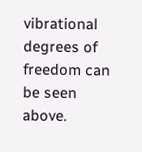vibrational degrees of freedom can be seen above.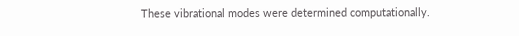These vibrational modes were determined computationally.